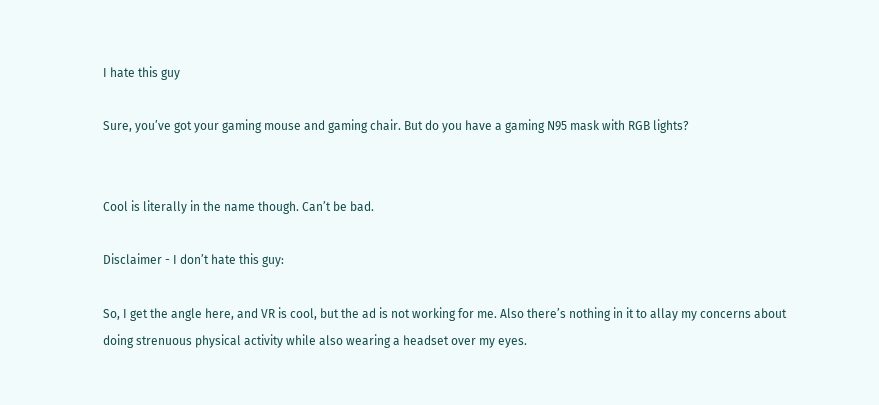I hate this guy

Sure, you’ve got your gaming mouse and gaming chair. But do you have a gaming N95 mask with RGB lights?


Cool is literally in the name though. Can’t be bad.

Disclaimer - I don’t hate this guy:

So, I get the angle here, and VR is cool, but the ad is not working for me. Also there’s nothing in it to allay my concerns about doing strenuous physical activity while also wearing a headset over my eyes.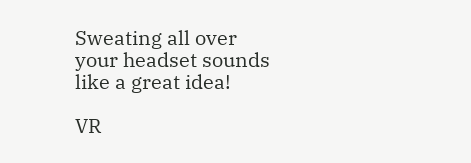Sweating all over your headset sounds like a great idea!

VR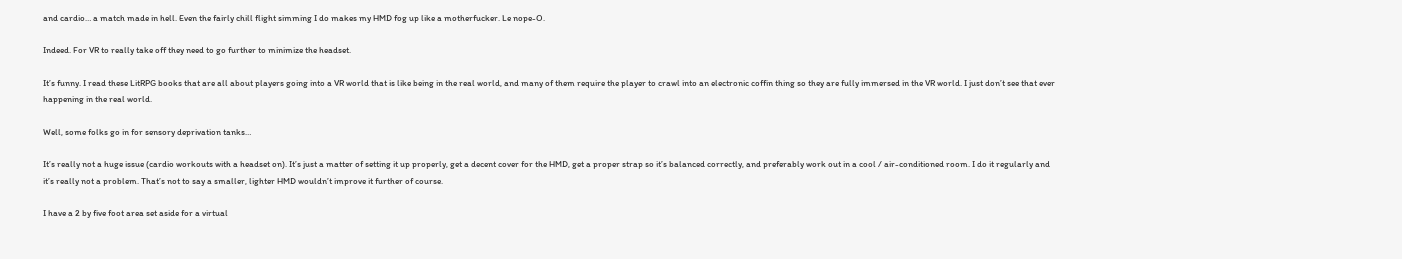and cardio… a match made in hell. Even the fairly chill flight simming I do makes my HMD fog up like a motherfucker. Le nope-O.

Indeed. For VR to really take off they need to go further to minimize the headset.

It’s funny. I read these LitRPG books that are all about players going into a VR world that is like being in the real world, and many of them require the player to crawl into an electronic coffin thing so they are fully immersed in the VR world. I just don’t see that ever happening in the real world.

Well, some folks go in for sensory deprivation tanks…

It’s really not a huge issue (cardio workouts with a headset on). It’s just a matter of setting it up properly, get a decent cover for the HMD, get a proper strap so it’s balanced correctly, and preferably work out in a cool / air-conditioned room. I do it regularly and it’s really not a problem. That’s not to say a smaller, lighter HMD wouldn’t improve it further of course.

I have a 2 by five foot area set aside for a virtual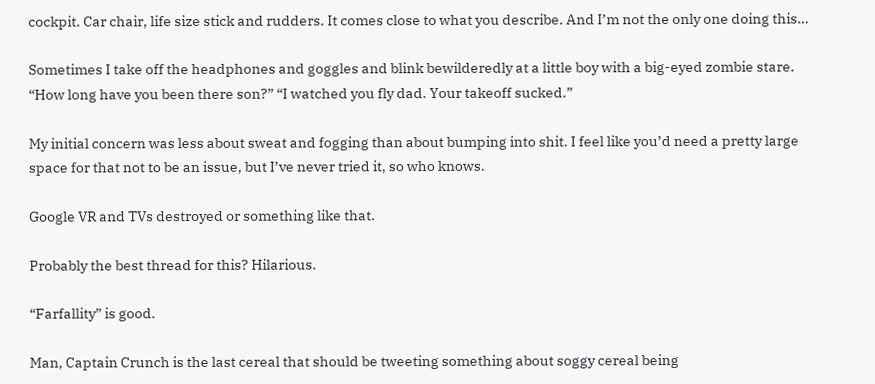cockpit. Car chair, life size stick and rudders. It comes close to what you describe. And I’m not the only one doing this…

Sometimes I take off the headphones and goggles and blink bewilderedly at a little boy with a big-eyed zombie stare. “How long have you been there son?” “I watched you fly dad. Your takeoff sucked.”

My initial concern was less about sweat and fogging than about bumping into shit. I feel like you’d need a pretty large space for that not to be an issue, but I’ve never tried it, so who knows.

Google VR and TVs destroyed or something like that.

Probably the best thread for this? Hilarious.

“Farfallity” is good.

Man, Captain Crunch is the last cereal that should be tweeting something about soggy cereal being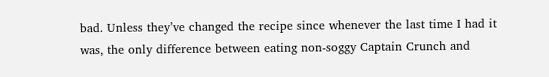bad. Unless they’ve changed the recipe since whenever the last time I had it was, the only difference between eating non-soggy Captain Crunch and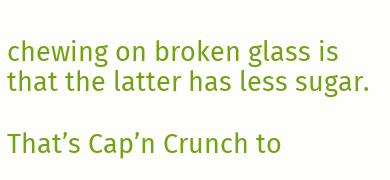chewing on broken glass is that the latter has less sugar.

That’s Cap’n Crunch to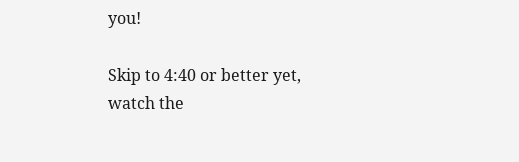you!

Skip to 4:40 or better yet, watch the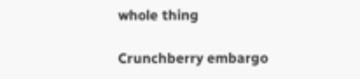whole thing

Crunchberry embargo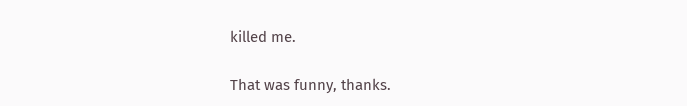killed me.

That was funny, thanks.